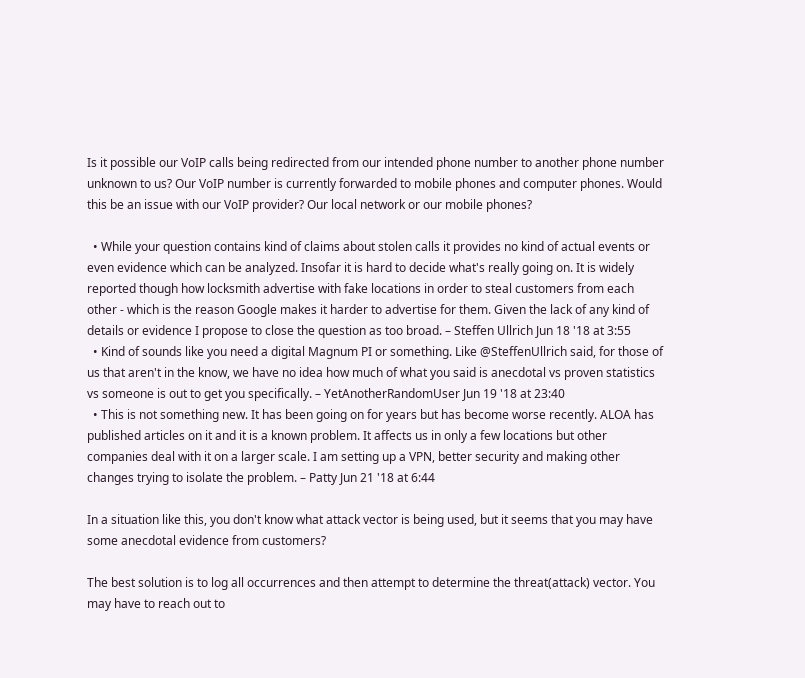Is it possible our VoIP calls being redirected from our intended phone number to another phone number unknown to us? Our VoIP number is currently forwarded to mobile phones and computer phones. Would this be an issue with our VoIP provider? Our local network or our mobile phones?

  • While your question contains kind of claims about stolen calls it provides no kind of actual events or even evidence which can be analyzed. Insofar it is hard to decide what's really going on. It is widely reported though how locksmith advertise with fake locations in order to steal customers from each other - which is the reason Google makes it harder to advertise for them. Given the lack of any kind of details or evidence I propose to close the question as too broad. – Steffen Ullrich Jun 18 '18 at 3:55
  • Kind of sounds like you need a digital Magnum PI or something. Like @SteffenUllrich said, for those of us that aren't in the know, we have no idea how much of what you said is anecdotal vs proven statistics vs someone is out to get you specifically. – YetAnotherRandomUser Jun 19 '18 at 23:40
  • This is not something new. It has been going on for years but has become worse recently. ALOA has published articles on it and it is a known problem. It affects us in only a few locations but other companies deal with it on a larger scale. I am setting up a VPN, better security and making other changes trying to isolate the problem. – Patty Jun 21 '18 at 6:44

In a situation like this, you don't know what attack vector is being used, but it seems that you may have some anecdotal evidence from customers?

The best solution is to log all occurrences and then attempt to determine the threat(attack) vector. You may have to reach out to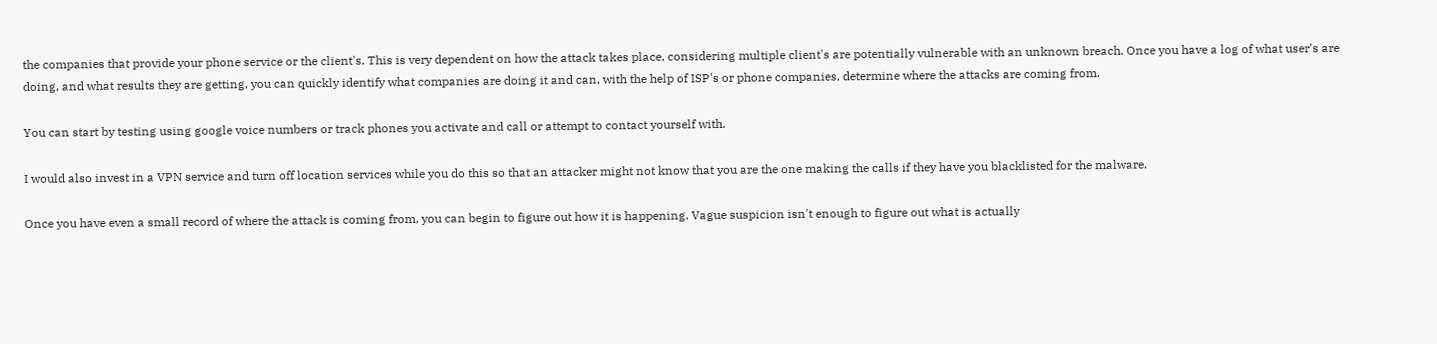the companies that provide your phone service or the client's. This is very dependent on how the attack takes place, considering multiple client's are potentially vulnerable with an unknown breach. Once you have a log of what user's are doing, and what results they are getting, you can quickly identify what companies are doing it and can, with the help of ISP's or phone companies, determine where the attacks are coming from.

You can start by testing using google voice numbers or track phones you activate and call or attempt to contact yourself with.

I would also invest in a VPN service and turn off location services while you do this so that an attacker might not know that you are the one making the calls if they have you blacklisted for the malware.

Once you have even a small record of where the attack is coming from, you can begin to figure out how it is happening. Vague suspicion isn't enough to figure out what is actually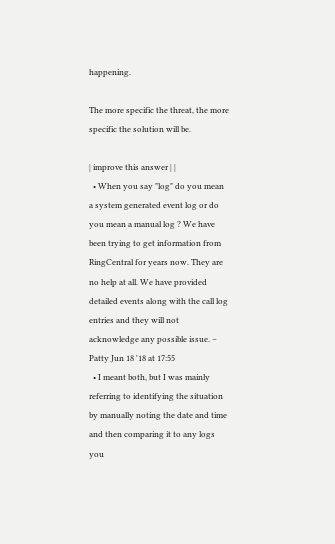happening.

The more specific the threat, the more specific the solution will be.

| improve this answer | |
  • When you say "log" do you mean a system generated event log or do you mean a manual log ? We have been trying to get information from RingCentral for years now. They are no help at all. We have provided detailed events along with the call log entries and they will not acknowledge any possible issue. – Patty Jun 18 '18 at 17:55
  • I meant both, but I was mainly referring to identifying the situation by manually noting the date and time and then comparing it to any logs you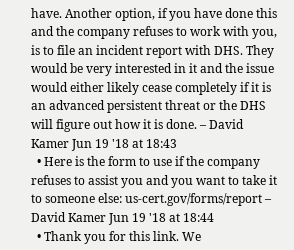have. Another option, if you have done this and the company refuses to work with you, is to file an incident report with DHS. They would be very interested in it and the issue would either likely cease completely if it is an advanced persistent threat or the DHS will figure out how it is done. – David Kamer Jun 19 '18 at 18:43
  • Here is the form to use if the company refuses to assist you and you want to take it to someone else: us-cert.gov/forms/report – David Kamer Jun 19 '18 at 18:44
  • Thank you for this link. We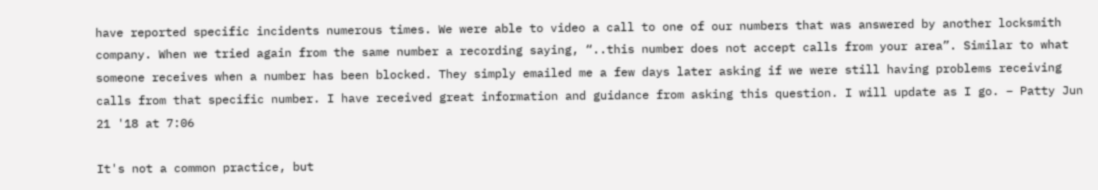have reported specific incidents numerous times. We were able to video a call to one of our numbers that was answered by another locksmith company. When we tried again from the same number a recording saying, “..this number does not accept calls from your area”. Similar to what someone receives when a number has been blocked. They simply emailed me a few days later asking if we were still having problems receiving calls from that specific number. I have received great information and guidance from asking this question. I will update as I go. – Patty Jun 21 '18 at 7:06

It's not a common practice, but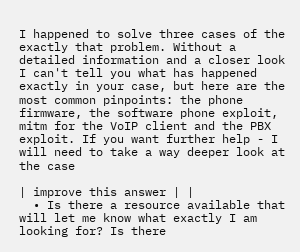I happened to solve three cases of the exactly that problem. Without a detailed information and a closer look I can't tell you what has happened exactly in your case, but here are the most common pinpoints: the phone firmware, the software phone exploit, mitm for the VoIP client and the PBX exploit. If you want further help - I will need to take a way deeper look at the case

| improve this answer | |
  • Is there a resource available that will let me know what exactly I am looking for? Is there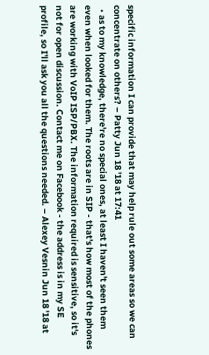specific information I can provide that may help rule out some areas so we can concentrate on others? – Patty Jun 18 '18 at 17:41
  • as to my knowledge, there're no special ones, at least I haven't seen them even when looked for them. The roots are in SIP - that's how most of the phones are working with VoIP ISP/PBX. The information required is sensitive, so it's not for open discussion. Contact me on Facebook - the address is in my SE profile, so I'll ask you all the questions needed. – Alexey Vesnin Jun 18 '18 at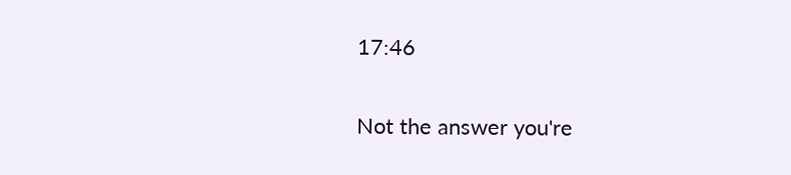17:46

Not the answer you're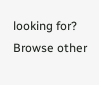looking for? Browse other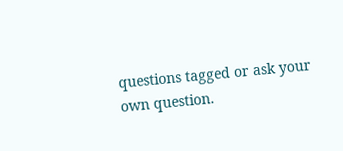questions tagged or ask your own question.